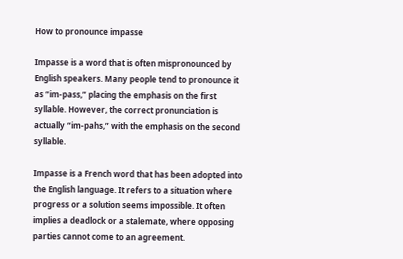How to pronounce impasse

Impasse is a word that is often mispronounced by English speakers. Many people tend to pronounce it as “im-pass,” placing the emphasis on the first syllable. However, the correct pronunciation is actually “im-pahs,” with the emphasis on the second syllable.

Impasse is a French word that has been adopted into the English language. It refers to a situation where progress or a solution seems impossible. It often implies a deadlock or a stalemate, where opposing parties cannot come to an agreement.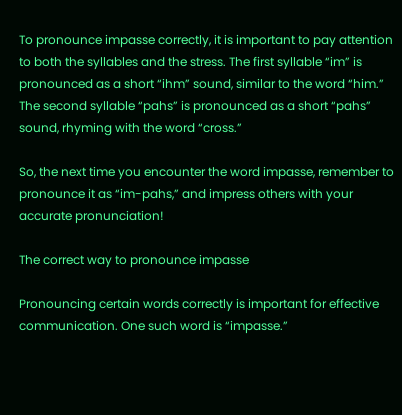To pronounce impasse correctly, it is important to pay attention to both the syllables and the stress. The first syllable “im” is pronounced as a short “ihm” sound, similar to the word “him.” The second syllable “pahs” is pronounced as a short “pahs” sound, rhyming with the word “cross.”

So, the next time you encounter the word impasse, remember to pronounce it as “im-pahs,” and impress others with your accurate pronunciation!

The correct way to pronounce impasse

Pronouncing certain words correctly is important for effective communication. One such word is “impasse.”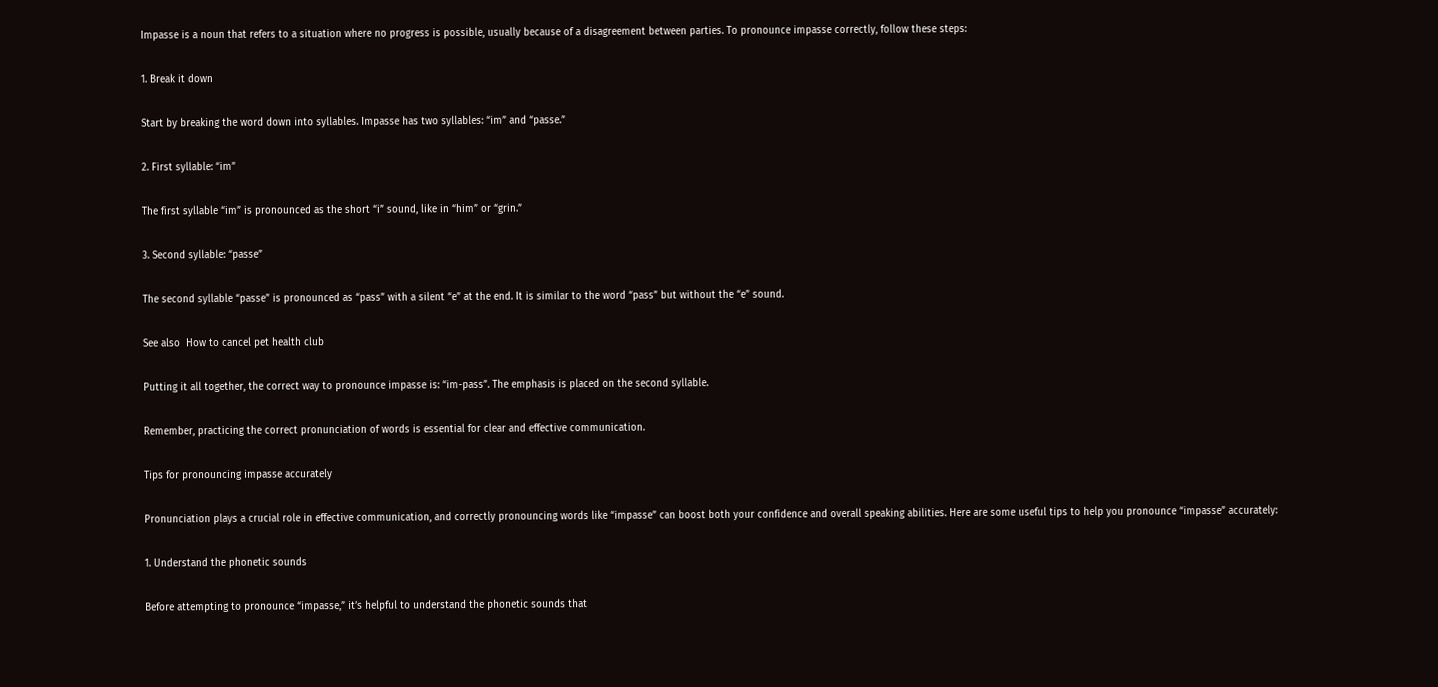Impasse is a noun that refers to a situation where no progress is possible, usually because of a disagreement between parties. To pronounce impasse correctly, follow these steps:

1. Break it down

Start by breaking the word down into syllables. Impasse has two syllables: “im” and “passe.”

2. First syllable: “im”

The first syllable “im” is pronounced as the short “i” sound, like in “him” or “grin.”

3. Second syllable: “passe”

The second syllable “passe” is pronounced as “pass” with a silent “e” at the end. It is similar to the word “pass” but without the “e” sound.

See also  How to cancel pet health club

Putting it all together, the correct way to pronounce impasse is: “im-pass”. The emphasis is placed on the second syllable.

Remember, practicing the correct pronunciation of words is essential for clear and effective communication.

Tips for pronouncing impasse accurately

Pronunciation plays a crucial role in effective communication, and correctly pronouncing words like “impasse” can boost both your confidence and overall speaking abilities. Here are some useful tips to help you pronounce “impasse” accurately:

1. Understand the phonetic sounds

Before attempting to pronounce “impasse,” it’s helpful to understand the phonetic sounds that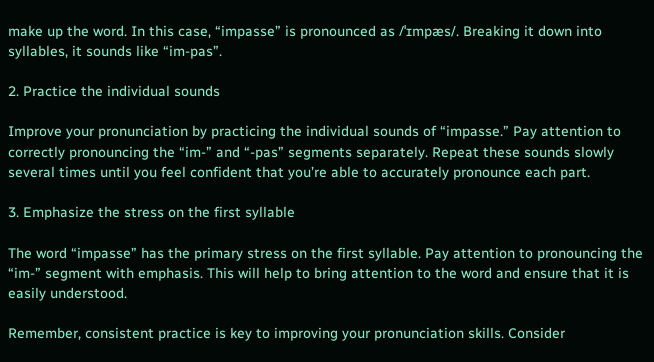make up the word. In this case, “impasse” is pronounced as /ˈɪmpæs/. Breaking it down into syllables, it sounds like “im-pas”.

2. Practice the individual sounds

Improve your pronunciation by practicing the individual sounds of “impasse.” Pay attention to correctly pronouncing the “im-” and “-pas” segments separately. Repeat these sounds slowly several times until you feel confident that you’re able to accurately pronounce each part.

3. Emphasize the stress on the first syllable

The word “impasse” has the primary stress on the first syllable. Pay attention to pronouncing the “im-” segment with emphasis. This will help to bring attention to the word and ensure that it is easily understood.

Remember, consistent practice is key to improving your pronunciation skills. Consider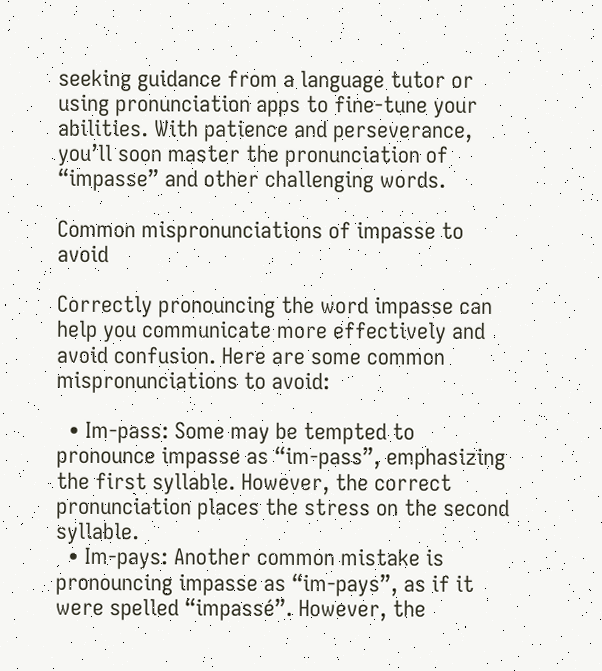seeking guidance from a language tutor or using pronunciation apps to fine-tune your abilities. With patience and perseverance, you’ll soon master the pronunciation of “impasse” and other challenging words.

Common mispronunciations of impasse to avoid

Correctly pronouncing the word impasse can help you communicate more effectively and avoid confusion. Here are some common mispronunciations to avoid:

  • Im-pass: Some may be tempted to pronounce impasse as “im-pass”, emphasizing the first syllable. However, the correct pronunciation places the stress on the second syllable.
  • Im-pays: Another common mistake is pronouncing impasse as “im-pays”, as if it were spelled “impassé”. However, the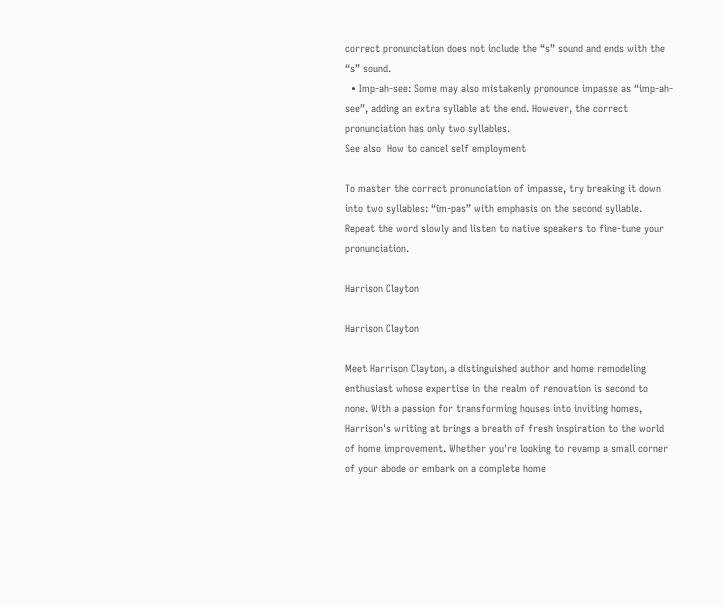correct pronunciation does not include the “s” sound and ends with the “s” sound.
  • Imp-ah-see: Some may also mistakenly pronounce impasse as “imp-ah-see”, adding an extra syllable at the end. However, the correct pronunciation has only two syllables.
See also  How to cancel self employment

To master the correct pronunciation of impasse, try breaking it down into two syllables: “im-pas” with emphasis on the second syllable. Repeat the word slowly and listen to native speakers to fine-tune your pronunciation.

Harrison Clayton

Harrison Clayton

Meet Harrison Clayton, a distinguished author and home remodeling enthusiast whose expertise in the realm of renovation is second to none. With a passion for transforming houses into inviting homes, Harrison's writing at brings a breath of fresh inspiration to the world of home improvement. Whether you're looking to revamp a small corner of your abode or embark on a complete home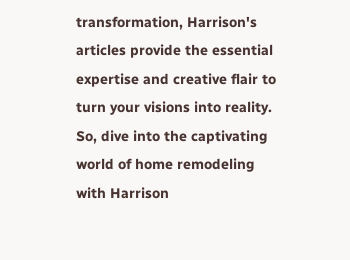transformation, Harrison's articles provide the essential expertise and creative flair to turn your visions into reality. So, dive into the captivating world of home remodeling with Harrison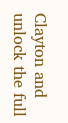Clayton and unlock the full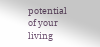potential of your living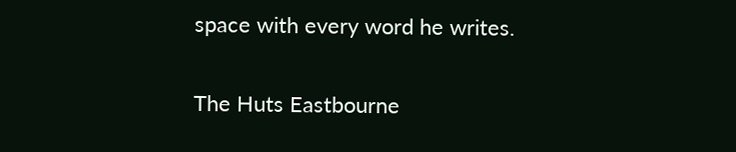space with every word he writes.

The Huts Eastbourne